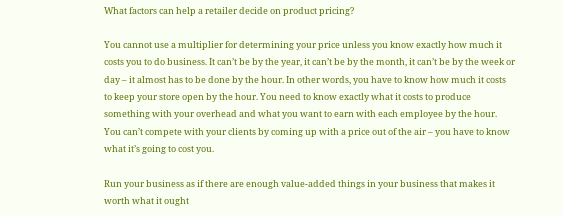What factors can help a retailer decide on product pricing?

You cannot use a multiplier for determining your price unless you know exactly how much it costs you to do business. It can’t be by the year, it can’t be by the month, it can’t be by the week or day – it almost has to be done by the hour. In other words, you have to know how much it costs to keep your store open by the hour. You need to know exactly what it costs to produce something with your overhead and what you want to earn with each employee by the hour. You can’t compete with your clients by coming up with a price out of the air – you have to know what it’s going to cost you.

Run your business as if there are enough value-added things in your business that makes it worth what it ought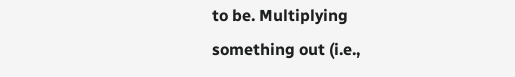to be. Multiplying something out (i.e.,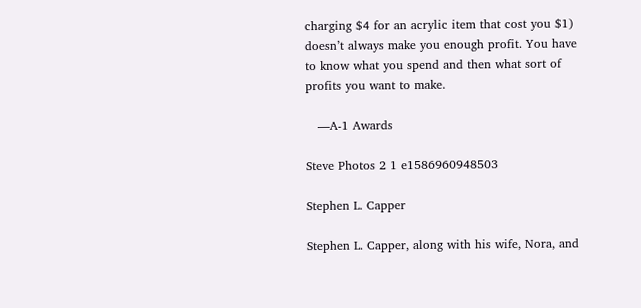charging $4 for an acrylic item that cost you $1) doesn’t always make you enough profit. You have to know what you spend and then what sort of profits you want to make.

   —A-1 Awards

Steve Photos 2 1 e1586960948503

Stephen L. Capper

Stephen L. Capper, along with his wife, Nora, and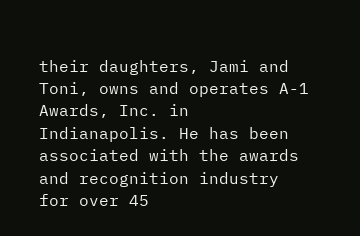their daughters, Jami and Toni, owns and operates A-1 Awards, Inc. in Indianapolis. He has been associated with the awards and recognition industry for over 45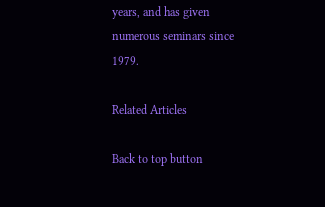years, and has given numerous seminars since 1979.

Related Articles

Back to top button